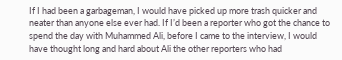If I had been a garbageman, I would have picked up more trash quicker and neater than anyone else ever had. If I’d been a reporter who got the chance to spend the day with Muhammed Ali, before I came to the interview, I would have thought long and hard about Ali the other reporters who had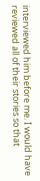interviewed him before me. I would have reviewed all of their stories so that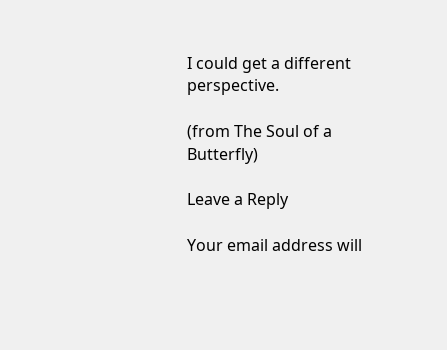I could get a different perspective.

(from The Soul of a Butterfly)

Leave a Reply

Your email address will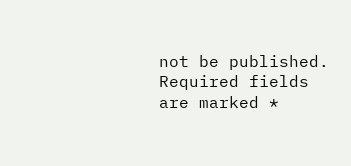not be published. Required fields are marked *